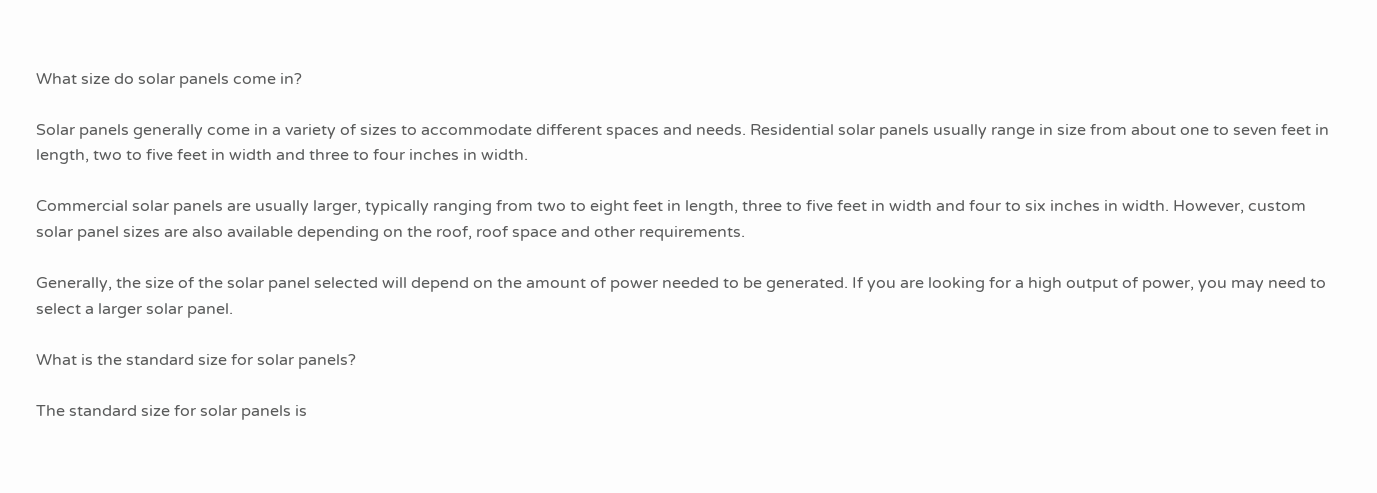What size do solar panels come in?

Solar panels generally come in a variety of sizes to accommodate different spaces and needs. Residential solar panels usually range in size from about one to seven feet in length, two to five feet in width and three to four inches in width.

Commercial solar panels are usually larger, typically ranging from two to eight feet in length, three to five feet in width and four to six inches in width. However, custom solar panel sizes are also available depending on the roof, roof space and other requirements.

Generally, the size of the solar panel selected will depend on the amount of power needed to be generated. If you are looking for a high output of power, you may need to select a larger solar panel.

What is the standard size for solar panels?

The standard size for solar panels is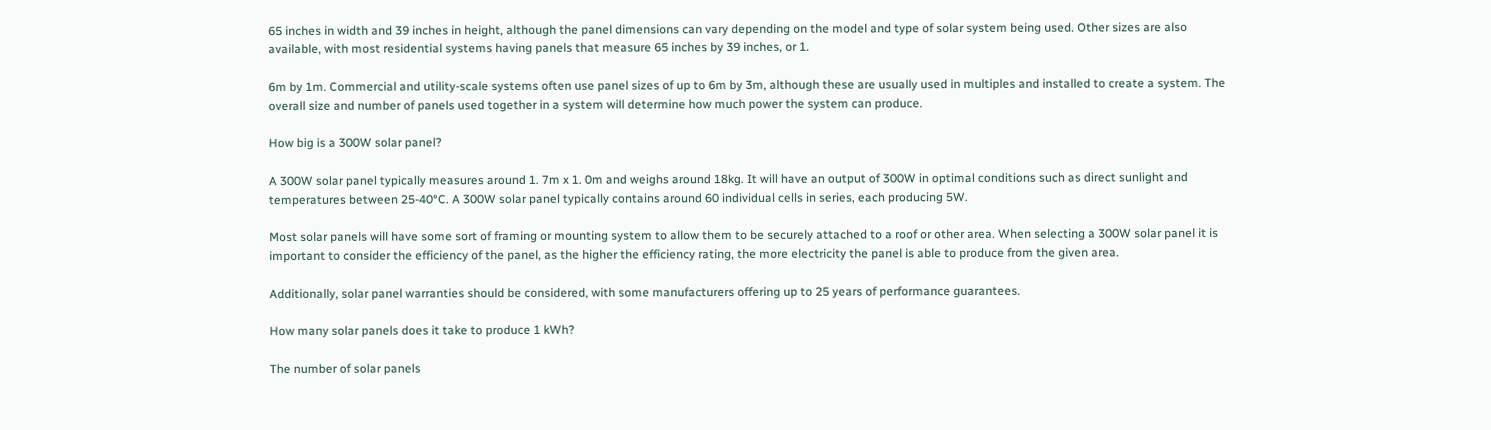65 inches in width and 39 inches in height, although the panel dimensions can vary depending on the model and type of solar system being used. Other sizes are also available, with most residential systems having panels that measure 65 inches by 39 inches, or 1.

6m by 1m. Commercial and utility-scale systems often use panel sizes of up to 6m by 3m, although these are usually used in multiples and installed to create a system. The overall size and number of panels used together in a system will determine how much power the system can produce.

How big is a 300W solar panel?

A 300W solar panel typically measures around 1. 7m x 1. 0m and weighs around 18kg. It will have an output of 300W in optimal conditions such as direct sunlight and temperatures between 25-40°C. A 300W solar panel typically contains around 60 individual cells in series, each producing 5W.

Most solar panels will have some sort of framing or mounting system to allow them to be securely attached to a roof or other area. When selecting a 300W solar panel it is important to consider the efficiency of the panel, as the higher the efficiency rating, the more electricity the panel is able to produce from the given area.

Additionally, solar panel warranties should be considered, with some manufacturers offering up to 25 years of performance guarantees.

How many solar panels does it take to produce 1 kWh?

The number of solar panels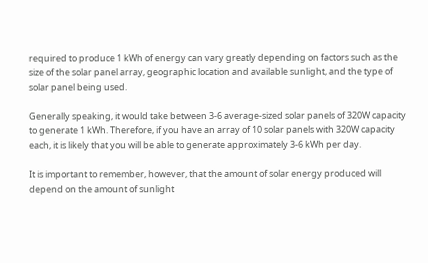required to produce 1 kWh of energy can vary greatly depending on factors such as the size of the solar panel array, geographic location and available sunlight, and the type of solar panel being used.

Generally speaking, it would take between 3-6 average-sized solar panels of 320W capacity to generate 1 kWh. Therefore, if you have an array of 10 solar panels with 320W capacity each, it is likely that you will be able to generate approximately 3-6 kWh per day.

It is important to remember, however, that the amount of solar energy produced will depend on the amount of sunlight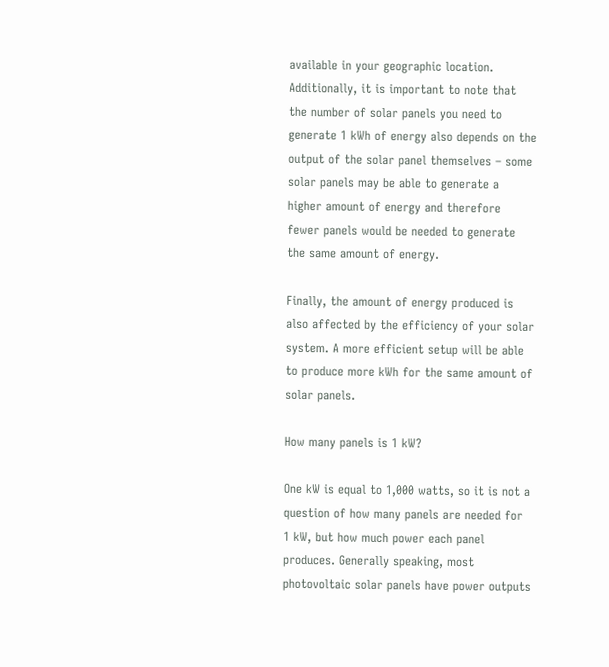available in your geographic location. Additionally, it is important to note that the number of solar panels you need to generate 1 kWh of energy also depends on the output of the solar panel themselves – some solar panels may be able to generate a higher amount of energy and therefore fewer panels would be needed to generate the same amount of energy.

Finally, the amount of energy produced is also affected by the efficiency of your solar system. A more efficient setup will be able to produce more kWh for the same amount of solar panels.

How many panels is 1 kW?

One kW is equal to 1,000 watts, so it is not a question of how many panels are needed for 1 kW, but how much power each panel produces. Generally speaking, most photovoltaic solar panels have power outputs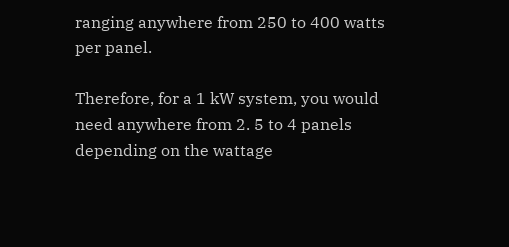ranging anywhere from 250 to 400 watts per panel.

Therefore, for a 1 kW system, you would need anywhere from 2. 5 to 4 panels depending on the wattage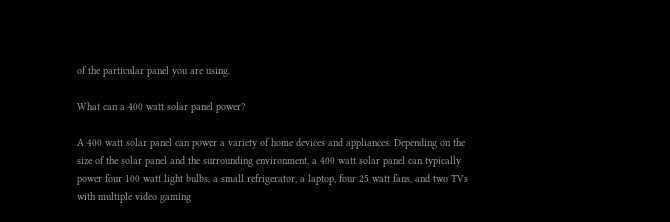of the particular panel you are using.

What can a 400 watt solar panel power?

A 400 watt solar panel can power a variety of home devices and appliances. Depending on the size of the solar panel and the surrounding environment, a 400 watt solar panel can typically power four 100 watt light bulbs, a small refrigerator, a laptop, four 25 watt fans, and two TVs with multiple video gaming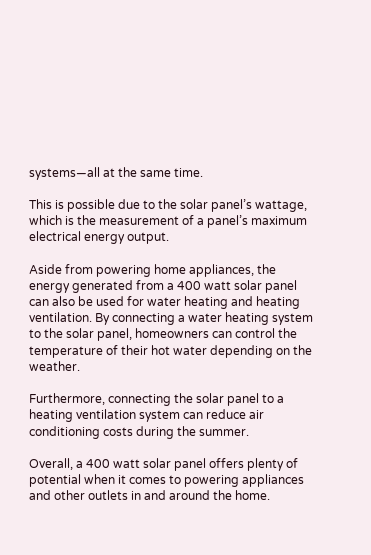systems—all at the same time.

This is possible due to the solar panel’s wattage, which is the measurement of a panel’s maximum electrical energy output.

Aside from powering home appliances, the energy generated from a 400 watt solar panel can also be used for water heating and heating ventilation. By connecting a water heating system to the solar panel, homeowners can control the temperature of their hot water depending on the weather.

Furthermore, connecting the solar panel to a heating ventilation system can reduce air conditioning costs during the summer.

Overall, a 400 watt solar panel offers plenty of potential when it comes to powering appliances and other outlets in and around the home.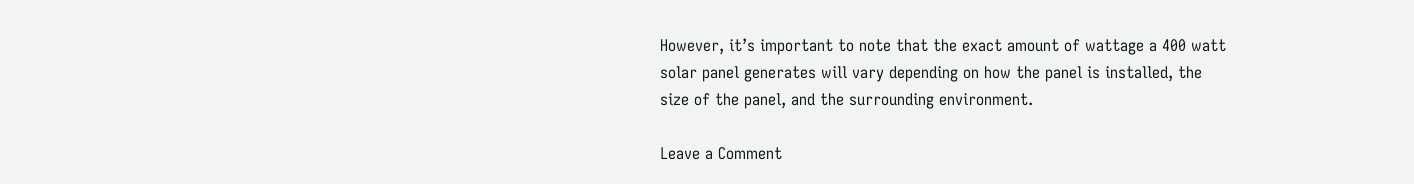However, it’s important to note that the exact amount of wattage a 400 watt solar panel generates will vary depending on how the panel is installed, the size of the panel, and the surrounding environment.

Leave a Comment